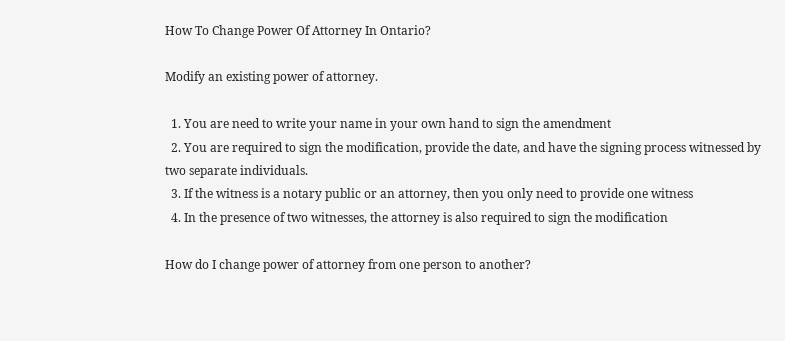How To Change Power Of Attorney In Ontario?

Modify an existing power of attorney.

  1. You are need to write your name in your own hand to sign the amendment
  2. You are required to sign the modification, provide the date, and have the signing process witnessed by two separate individuals.
  3. If the witness is a notary public or an attorney, then you only need to provide one witness
  4. In the presence of two witnesses, the attorney is also required to sign the modification

How do I change power of attorney from one person to another?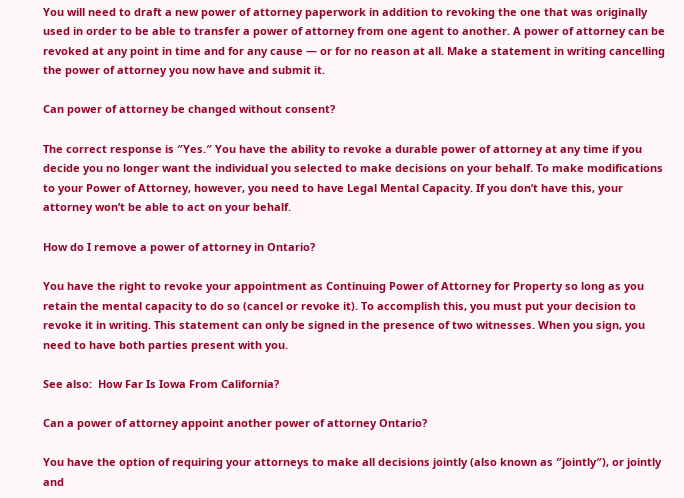You will need to draft a new power of attorney paperwork in addition to revoking the one that was originally used in order to be able to transfer a power of attorney from one agent to another. A power of attorney can be revoked at any point in time and for any cause — or for no reason at all. Make a statement in writing cancelling the power of attorney you now have and submit it.

Can power of attorney be changed without consent?

The correct response is ″Yes.″ You have the ability to revoke a durable power of attorney at any time if you decide you no longer want the individual you selected to make decisions on your behalf. To make modifications to your Power of Attorney, however, you need to have Legal Mental Capacity. If you don’t have this, your attorney won’t be able to act on your behalf.

How do I remove a power of attorney in Ontario?

You have the right to revoke your appointment as Continuing Power of Attorney for Property so long as you retain the mental capacity to do so (cancel or revoke it). To accomplish this, you must put your decision to revoke it in writing. This statement can only be signed in the presence of two witnesses. When you sign, you need to have both parties present with you.

See also:  How Far Is Iowa From California?

Can a power of attorney appoint another power of attorney Ontario?

You have the option of requiring your attorneys to make all decisions jointly (also known as ″jointly″), or jointly and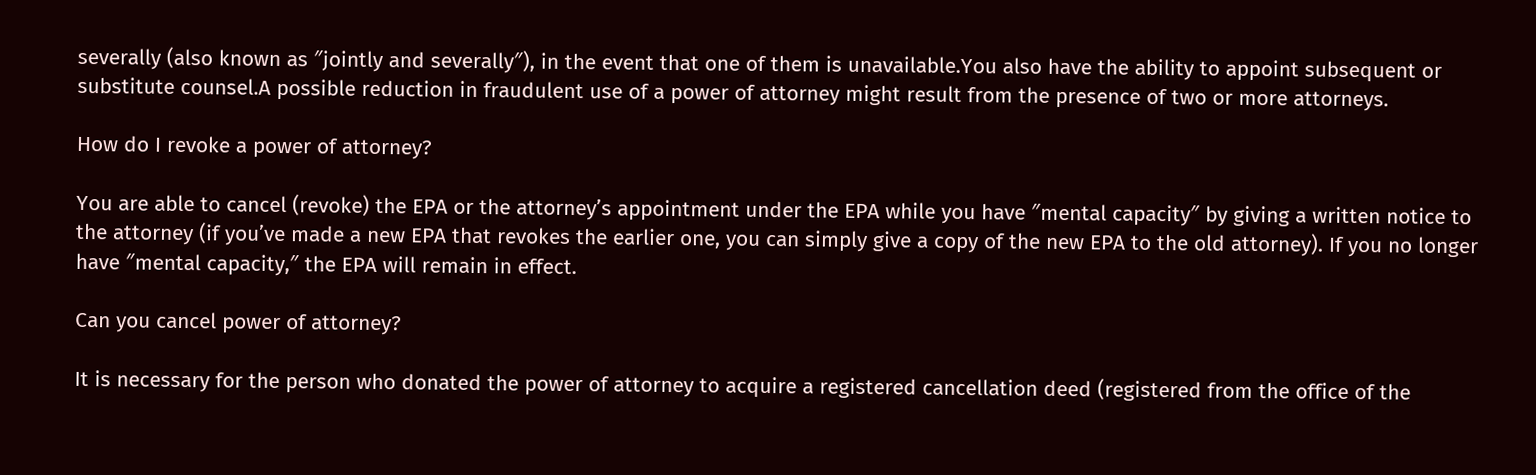severally (also known as ″jointly and severally″), in the event that one of them is unavailable.You also have the ability to appoint subsequent or substitute counsel.A possible reduction in fraudulent use of a power of attorney might result from the presence of two or more attorneys.

How do I revoke a power of attorney?

You are able to cancel (revoke) the EPA or the attorney’s appointment under the EPA while you have ″mental capacity″ by giving a written notice to the attorney (if you’ve made a new EPA that revokes the earlier one, you can simply give a copy of the new EPA to the old attorney). If you no longer have ″mental capacity,″ the EPA will remain in effect.

Can you cancel power of attorney?

It is necessary for the person who donated the power of attorney to acquire a registered cancellation deed (registered from the office of the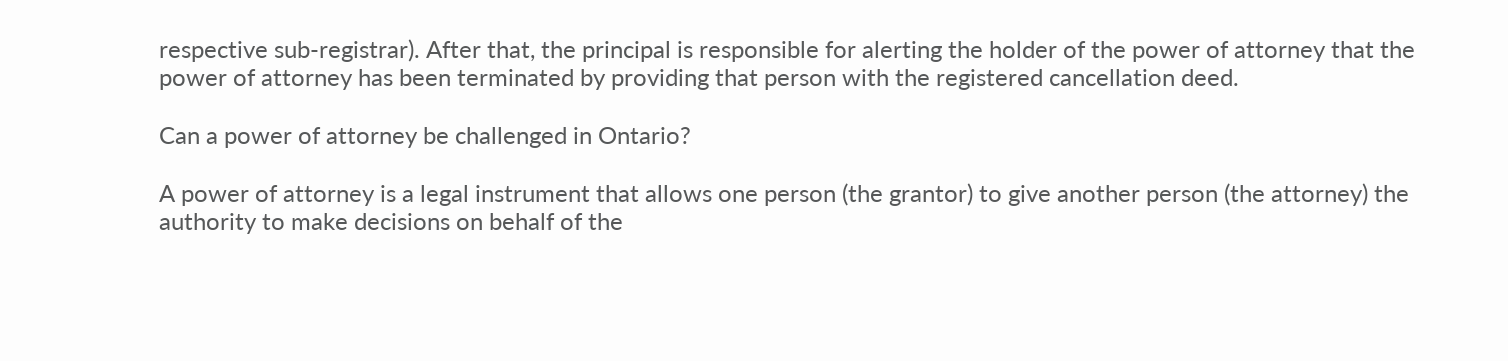respective sub-registrar). After that, the principal is responsible for alerting the holder of the power of attorney that the power of attorney has been terminated by providing that person with the registered cancellation deed.

Can a power of attorney be challenged in Ontario?

A power of attorney is a legal instrument that allows one person (the grantor) to give another person (the attorney) the authority to make decisions on behalf of the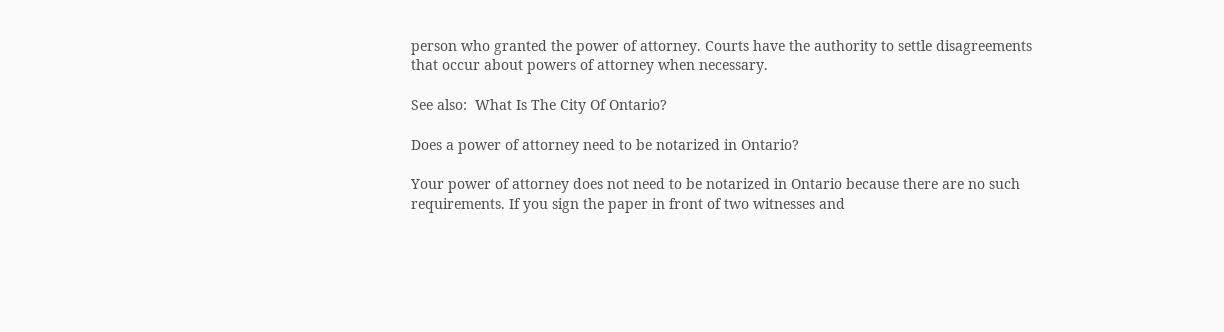person who granted the power of attorney. Courts have the authority to settle disagreements that occur about powers of attorney when necessary.

See also:  What Is The City Of Ontario?

Does a power of attorney need to be notarized in Ontario?

Your power of attorney does not need to be notarized in Ontario because there are no such requirements. If you sign the paper in front of two witnesses and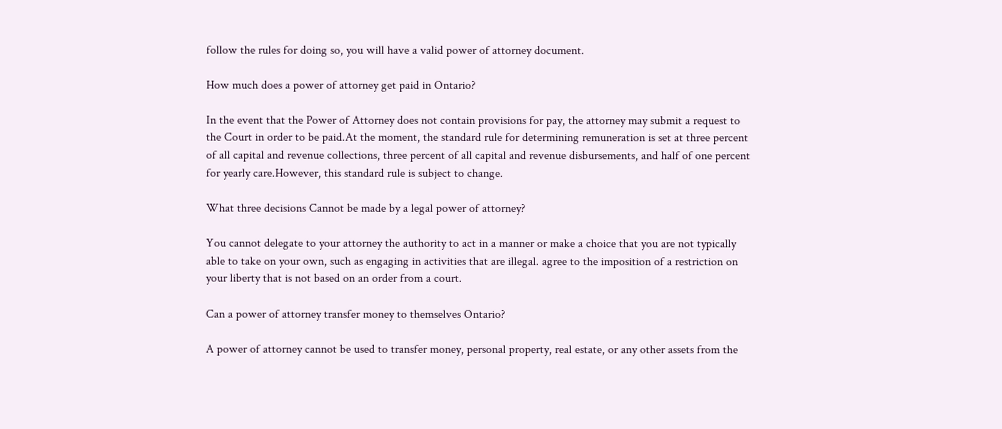follow the rules for doing so, you will have a valid power of attorney document.

How much does a power of attorney get paid in Ontario?

In the event that the Power of Attorney does not contain provisions for pay, the attorney may submit a request to the Court in order to be paid.At the moment, the standard rule for determining remuneration is set at three percent of all capital and revenue collections, three percent of all capital and revenue disbursements, and half of one percent for yearly care.However, this standard rule is subject to change.

What three decisions Cannot be made by a legal power of attorney?

You cannot delegate to your attorney the authority to act in a manner or make a choice that you are not typically able to take on your own, such as engaging in activities that are illegal. agree to the imposition of a restriction on your liberty that is not based on an order from a court.

Can a power of attorney transfer money to themselves Ontario?

A power of attorney cannot be used to transfer money, personal property, real estate, or any other assets from the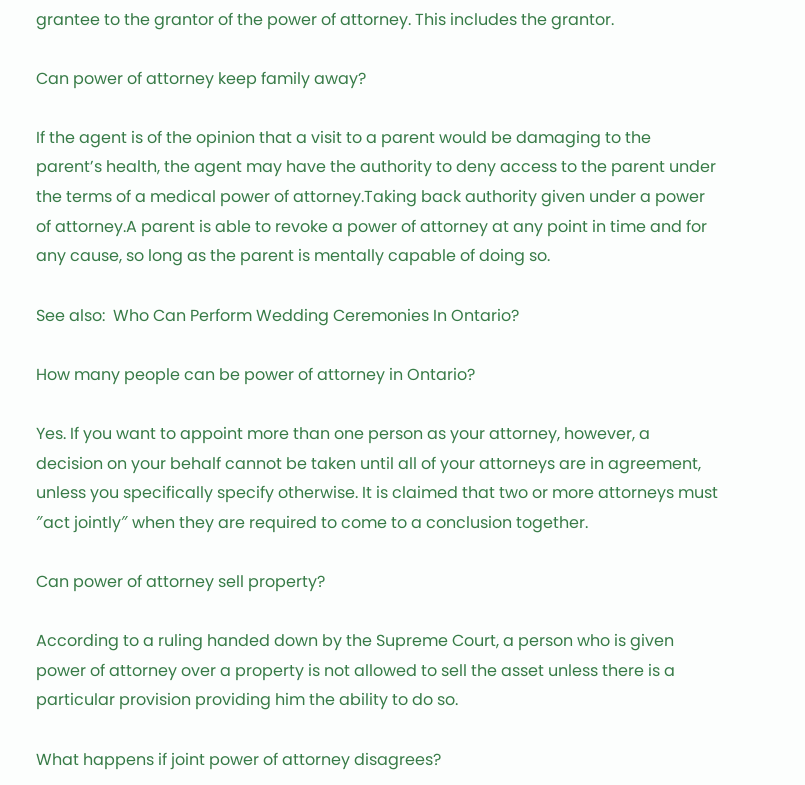grantee to the grantor of the power of attorney. This includes the grantor.

Can power of attorney keep family away?

If the agent is of the opinion that a visit to a parent would be damaging to the parent’s health, the agent may have the authority to deny access to the parent under the terms of a medical power of attorney.Taking back authority given under a power of attorney.A parent is able to revoke a power of attorney at any point in time and for any cause, so long as the parent is mentally capable of doing so.

See also:  Who Can Perform Wedding Ceremonies In Ontario?

How many people can be power of attorney in Ontario?

Yes. If you want to appoint more than one person as your attorney, however, a decision on your behalf cannot be taken until all of your attorneys are in agreement, unless you specifically specify otherwise. It is claimed that two or more attorneys must ″act jointly″ when they are required to come to a conclusion together.

Can power of attorney sell property?

According to a ruling handed down by the Supreme Court, a person who is given power of attorney over a property is not allowed to sell the asset unless there is a particular provision providing him the ability to do so.

What happens if joint power of attorney disagrees?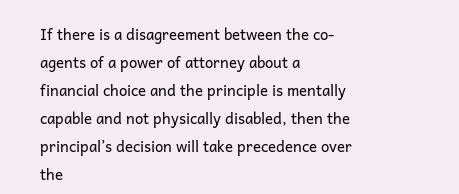If there is a disagreement between the co-agents of a power of attorney about a financial choice and the principle is mentally capable and not physically disabled, then the principal’s decision will take precedence over the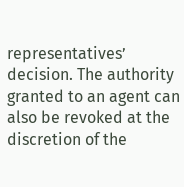representatives’ decision. The authority granted to an agent can also be revoked at the discretion of the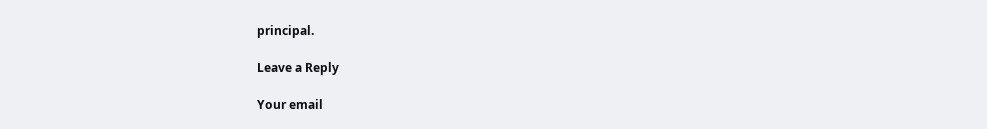principal.

Leave a Reply

Your email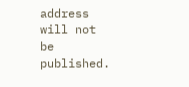address will not be published.